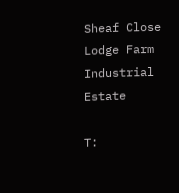Sheaf Close
Lodge Farm Industrial Estate

T: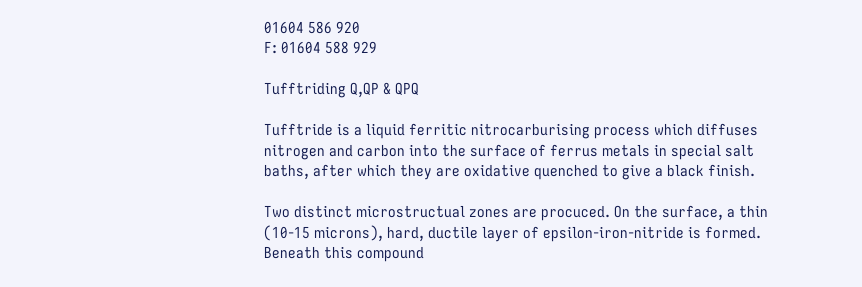01604 586 920
F: 01604 588 929

Tufftriding Q,QP & QPQ

Tufftride is a liquid ferritic nitrocarburising process which diffuses nitrogen and carbon into the surface of ferrus metals in special salt baths, after which they are oxidative quenched to give a black finish.

Two distinct microstructual zones are procuced. On the surface, a thin (10-15 microns), hard, ductile layer of epsilon-iron-nitride is formed. Beneath this compound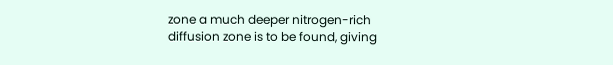zone a much deeper nitrogen-rich diffusion zone is to be found, giving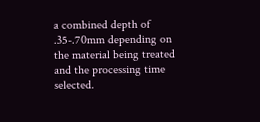a combined depth of .35-.70mm depending on the material being treated and the processing time selected.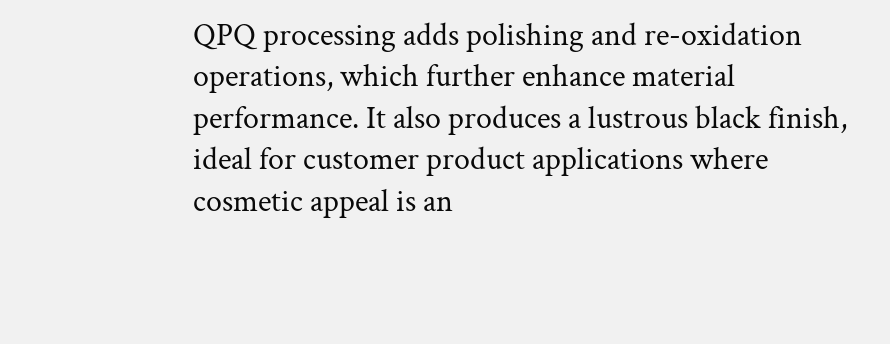QPQ processing adds polishing and re-oxidation operations, which further enhance material performance. It also produces a lustrous black finish, ideal for customer product applications where cosmetic appeal is an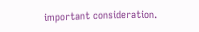important consideration.